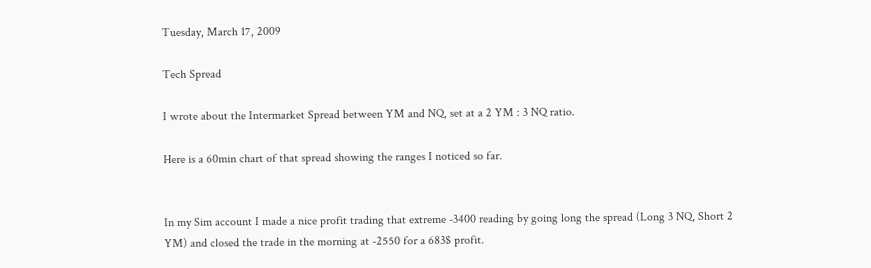Tuesday, March 17, 2009

Tech Spread

I wrote about the Intermarket Spread between YM and NQ, set at a 2 YM : 3 NQ ratio.

Here is a 60min chart of that spread showing the ranges I noticed so far.


In my Sim account I made a nice profit trading that extreme -3400 reading by going long the spread (Long 3 NQ, Short 2 YM) and closed the trade in the morning at -2550 for a 683$ profit.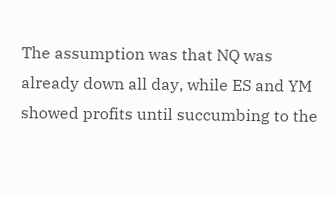The assumption was that NQ was already down all day, while ES and YM showed profits until succumbing to the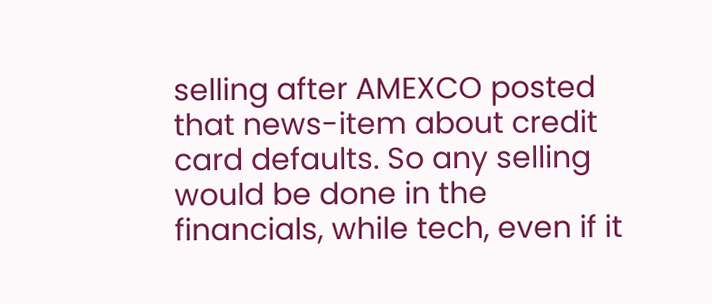selling after AMEXCO posted that news-item about credit card defaults. So any selling would be done in the financials, while tech, even if it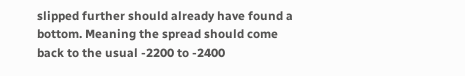slipped further should already have found a bottom. Meaning the spread should come back to the usual -2200 to -2400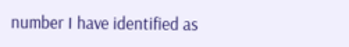number I have identified as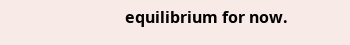equilibrium for now.